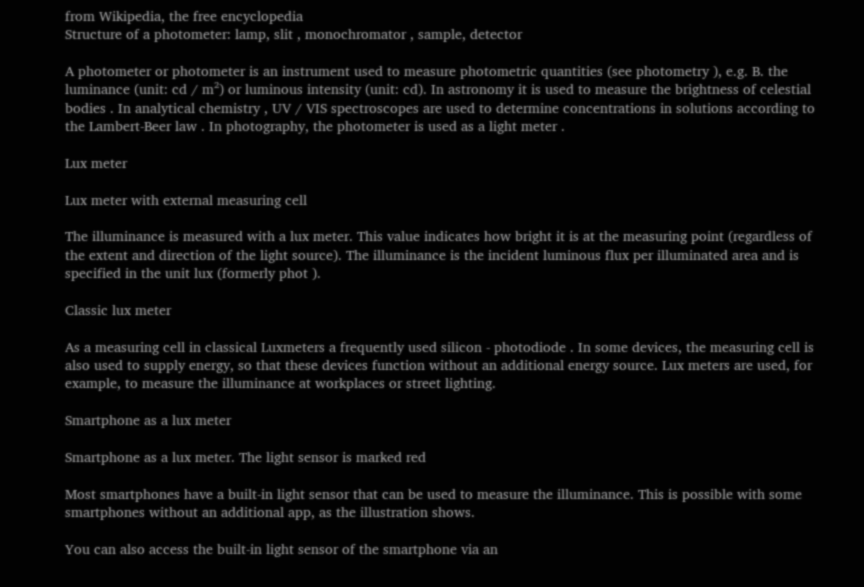from Wikipedia, the free encyclopedia
Structure of a photometer: lamp, slit , monochromator , sample, detector

A photometer or photometer is an instrument used to measure photometric quantities (see photometry ), e.g. B. the luminance (unit: cd / m²) or luminous intensity (unit: cd). In astronomy it is used to measure the brightness of celestial bodies . In analytical chemistry , UV / VIS spectroscopes are used to determine concentrations in solutions according to the Lambert-Beer law . In photography, the photometer is used as a light meter .

Lux meter

Lux meter with external measuring cell

The illuminance is measured with a lux meter. This value indicates how bright it is at the measuring point (regardless of the extent and direction of the light source). The illuminance is the incident luminous flux per illuminated area and is specified in the unit lux (formerly phot ).

Classic lux meter

As a measuring cell in classical Luxmeters a frequently used silicon - photodiode . In some devices, the measuring cell is also used to supply energy, so that these devices function without an additional energy source. Lux meters are used, for example, to measure the illuminance at workplaces or street lighting.

Smartphone as a lux meter

Smartphone as a lux meter. The light sensor is marked red

Most smartphones have a built-in light sensor that can be used to measure the illuminance. This is possible with some smartphones without an additional app, as the illustration shows.

You can also access the built-in light sensor of the smartphone via an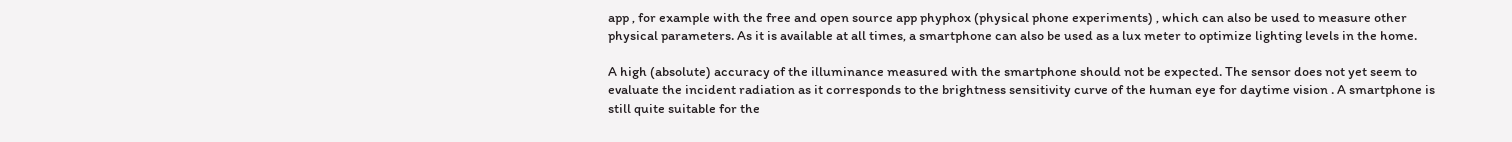app , for example with the free and open source app phyphox (physical phone experiments) , which can also be used to measure other physical parameters. As it is available at all times, a smartphone can also be used as a lux meter to optimize lighting levels in the home.

A high (absolute) accuracy of the illuminance measured with the smartphone should not be expected. The sensor does not yet seem to evaluate the incident radiation as it corresponds to the brightness sensitivity curve of the human eye for daytime vision . A smartphone is still quite suitable for the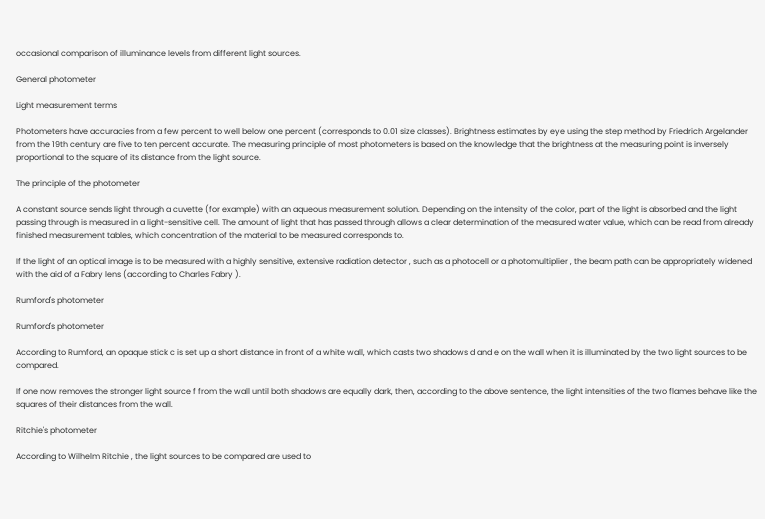occasional comparison of illuminance levels from different light sources.

General photometer

Light measurement terms

Photometers have accuracies from a few percent to well below one percent (corresponds to 0.01 size classes). Brightness estimates by eye using the step method by Friedrich Argelander from the 19th century are five to ten percent accurate. The measuring principle of most photometers is based on the knowledge that the brightness at the measuring point is inversely proportional to the square of its distance from the light source.

The principle of the photometer

A constant source sends light through a cuvette (for example) with an aqueous measurement solution. Depending on the intensity of the color, part of the light is absorbed and the light passing through is measured in a light-sensitive cell. The amount of light that has passed through allows a clear determination of the measured water value, which can be read from already finished measurement tables, which concentration of the material to be measured corresponds to.

If the light of an optical image is to be measured with a highly sensitive, extensive radiation detector , such as a photocell or a photomultiplier , the beam path can be appropriately widened with the aid of a Fabry lens (according to Charles Fabry ).

Rumford's photometer

Rumford's photometer

According to Rumford, an opaque stick c is set up a short distance in front of a white wall, which casts two shadows d and e on the wall when it is illuminated by the two light sources to be compared.

If one now removes the stronger light source f from the wall until both shadows are equally dark, then, according to the above sentence, the light intensities of the two flames behave like the squares of their distances from the wall.

Ritchie's photometer

According to Wilhelm Ritchie , the light sources to be compared are used to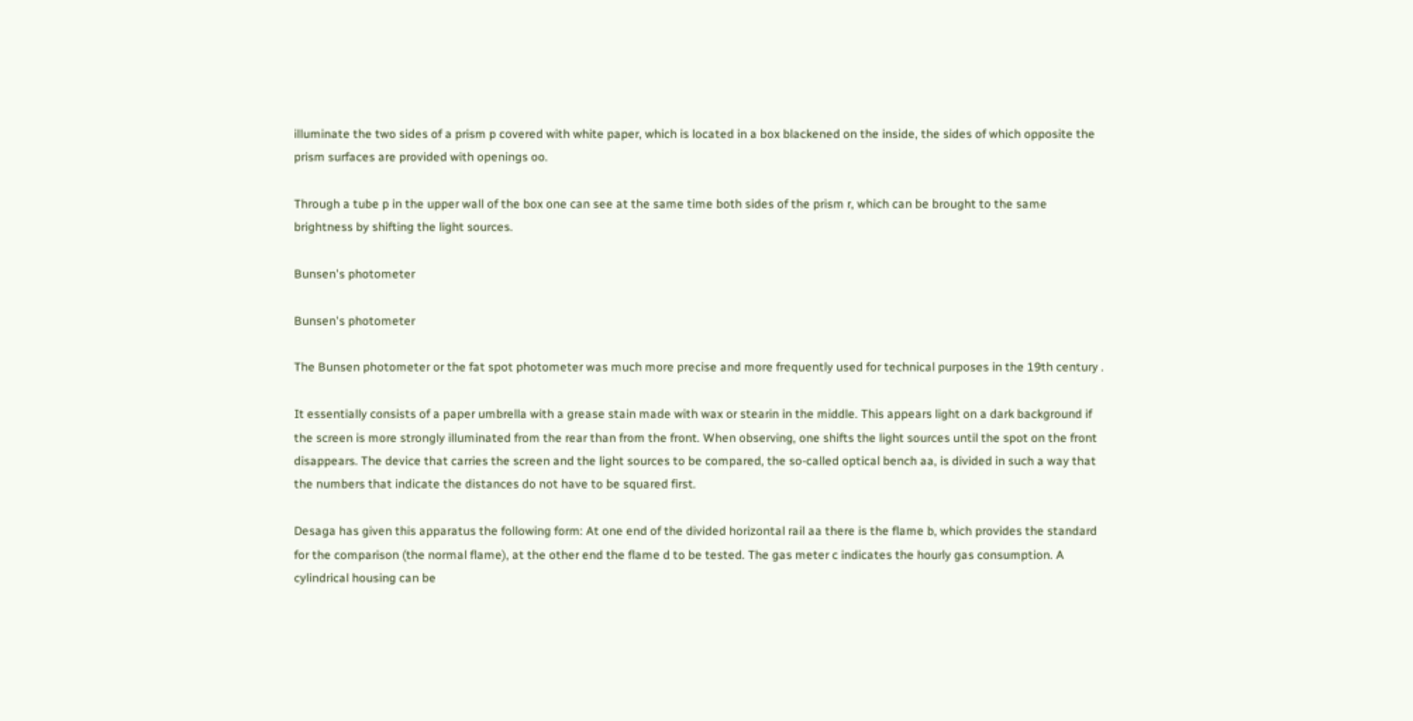illuminate the two sides of a prism p covered with white paper, which is located in a box blackened on the inside, the sides of which opposite the prism surfaces are provided with openings oo.

Through a tube p in the upper wall of the box one can see at the same time both sides of the prism r, which can be brought to the same brightness by shifting the light sources.

Bunsen's photometer

Bunsen's photometer

The Bunsen photometer or the fat spot photometer was much more precise and more frequently used for technical purposes in the 19th century .

It essentially consists of a paper umbrella with a grease stain made with wax or stearin in the middle. This appears light on a dark background if the screen is more strongly illuminated from the rear than from the front. When observing, one shifts the light sources until the spot on the front disappears. The device that carries the screen and the light sources to be compared, the so-called optical bench aa, is divided in such a way that the numbers that indicate the distances do not have to be squared first.

Desaga has given this apparatus the following form: At one end of the divided horizontal rail aa there is the flame b, which provides the standard for the comparison (the normal flame), at the other end the flame d to be tested. The gas meter c indicates the hourly gas consumption. A cylindrical housing can be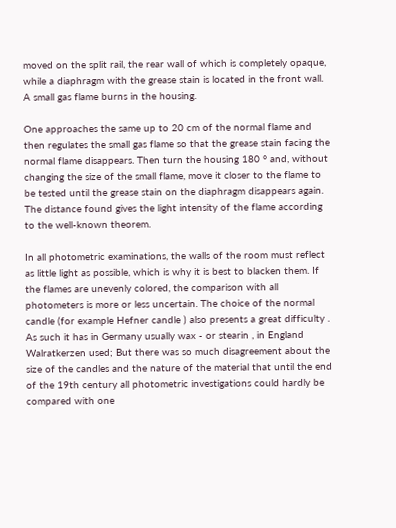moved on the split rail, the rear wall of which is completely opaque, while a diaphragm with the grease stain is located in the front wall. A small gas flame burns in the housing.

One approaches the same up to 20 cm of the normal flame and then regulates the small gas flame so that the grease stain facing the normal flame disappears. Then turn the housing 180 ° and, without changing the size of the small flame, move it closer to the flame to be tested until the grease stain on the diaphragm disappears again. The distance found gives the light intensity of the flame according to the well-known theorem.

In all photometric examinations, the walls of the room must reflect as little light as possible, which is why it is best to blacken them. If the flames are unevenly colored, the comparison with all photometers is more or less uncertain. The choice of the normal candle (for example Hefner candle ) also presents a great difficulty . As such it has in Germany usually wax - or stearin , in England Walratkerzen used; But there was so much disagreement about the size of the candles and the nature of the material that until the end of the 19th century all photometric investigations could hardly be compared with one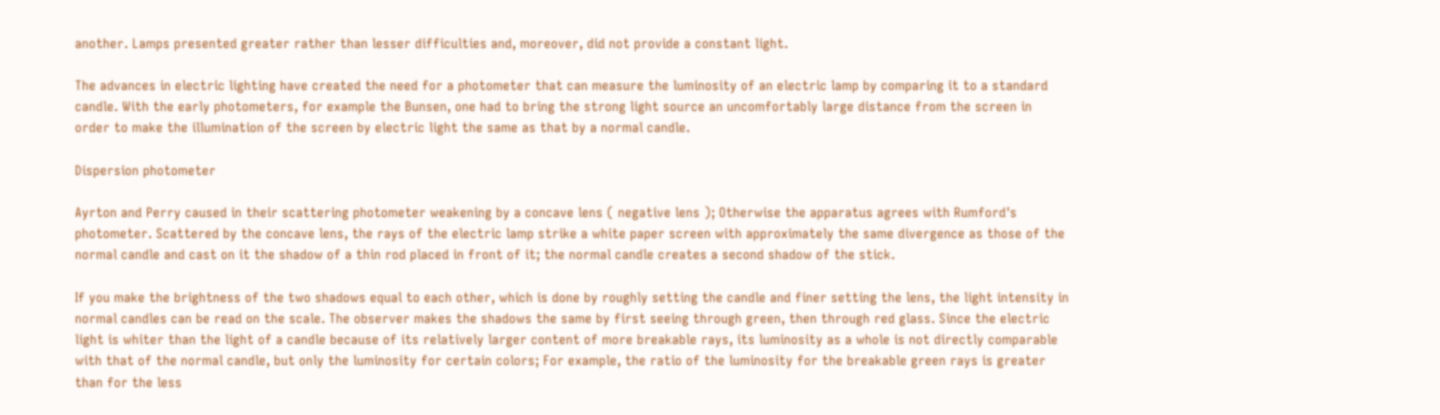another. Lamps presented greater rather than lesser difficulties and, moreover, did not provide a constant light.

The advances in electric lighting have created the need for a photometer that can measure the luminosity of an electric lamp by comparing it to a standard candle. With the early photometers, for example the Bunsen, one had to bring the strong light source an uncomfortably large distance from the screen in order to make the illumination of the screen by electric light the same as that by a normal candle.

Dispersion photometer

Ayrton and Perry caused in their scattering photometer weakening by a concave lens ( negative lens ); Otherwise the apparatus agrees with Rumford's photometer. Scattered by the concave lens, the rays of the electric lamp strike a white paper screen with approximately the same divergence as those of the normal candle and cast on it the shadow of a thin rod placed in front of it; the normal candle creates a second shadow of the stick.

If you make the brightness of the two shadows equal to each other, which is done by roughly setting the candle and finer setting the lens, the light intensity in normal candles can be read on the scale. The observer makes the shadows the same by first seeing through green, then through red glass. Since the electric light is whiter than the light of a candle because of its relatively larger content of more breakable rays, its luminosity as a whole is not directly comparable with that of the normal candle, but only the luminosity for certain colors; For example, the ratio of the luminosity for the breakable green rays is greater than for the less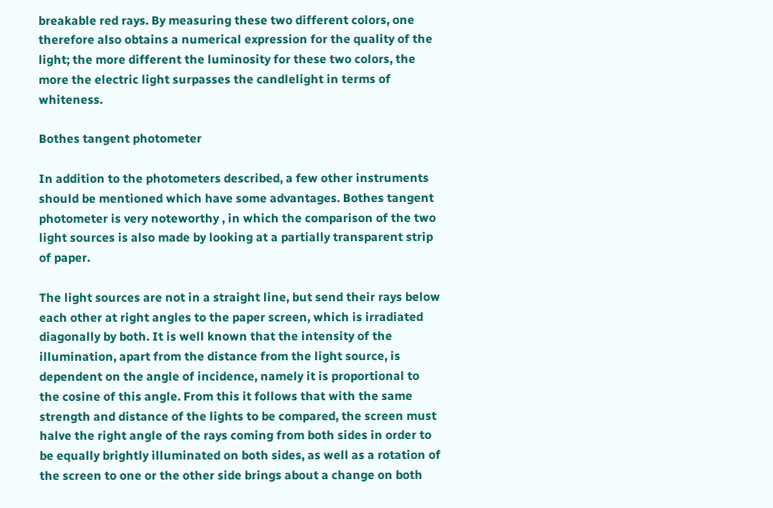breakable red rays. By measuring these two different colors, one therefore also obtains a numerical expression for the quality of the light; the more different the luminosity for these two colors, the more the electric light surpasses the candlelight in terms of whiteness.

Bothes tangent photometer

In addition to the photometers described, a few other instruments should be mentioned which have some advantages. Bothes tangent photometer is very noteworthy , in which the comparison of the two light sources is also made by looking at a partially transparent strip of paper.

The light sources are not in a straight line, but send their rays below each other at right angles to the paper screen, which is irradiated diagonally by both. It is well known that the intensity of the illumination, apart from the distance from the light source, is dependent on the angle of incidence, namely it is proportional to the cosine of this angle. From this it follows that with the same strength and distance of the lights to be compared, the screen must halve the right angle of the rays coming from both sides in order to be equally brightly illuminated on both sides, as well as a rotation of the screen to one or the other side brings about a change on both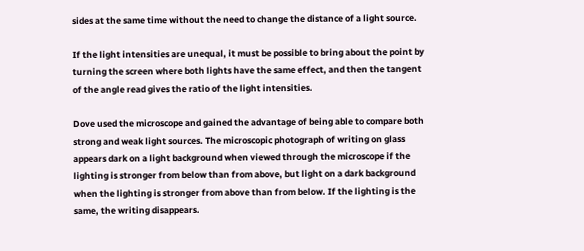sides at the same time without the need to change the distance of a light source.

If the light intensities are unequal, it must be possible to bring about the point by turning the screen where both lights have the same effect, and then the tangent of the angle read gives the ratio of the light intensities.

Dove used the microscope and gained the advantage of being able to compare both strong and weak light sources. The microscopic photograph of writing on glass appears dark on a light background when viewed through the microscope if the lighting is stronger from below than from above, but light on a dark background when the lighting is stronger from above than from below. If the lighting is the same, the writing disappears.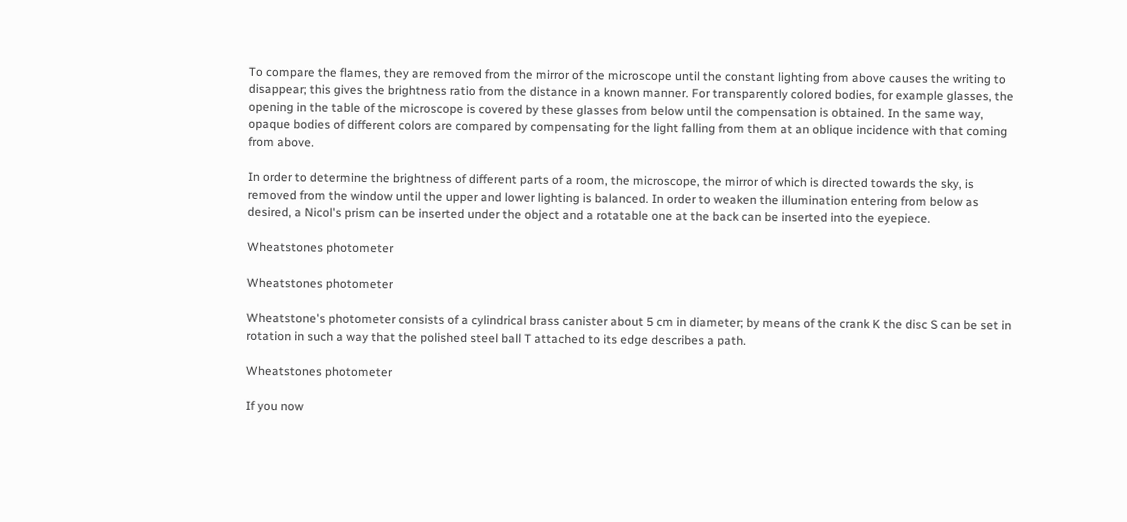To compare the flames, they are removed from the mirror of the microscope until the constant lighting from above causes the writing to disappear; this gives the brightness ratio from the distance in a known manner. For transparently colored bodies, for example glasses, the opening in the table of the microscope is covered by these glasses from below until the compensation is obtained. In the same way, opaque bodies of different colors are compared by compensating for the light falling from them at an oblique incidence with that coming from above.

In order to determine the brightness of different parts of a room, the microscope, the mirror of which is directed towards the sky, is removed from the window until the upper and lower lighting is balanced. In order to weaken the illumination entering from below as desired, a Nicol's prism can be inserted under the object and a rotatable one at the back can be inserted into the eyepiece.

Wheatstones photometer

Wheatstones photometer

Wheatstone's photometer consists of a cylindrical brass canister about 5 cm in diameter; by means of the crank K the disc S can be set in rotation in such a way that the polished steel ball T attached to its edge describes a path.

Wheatstones photometer

If you now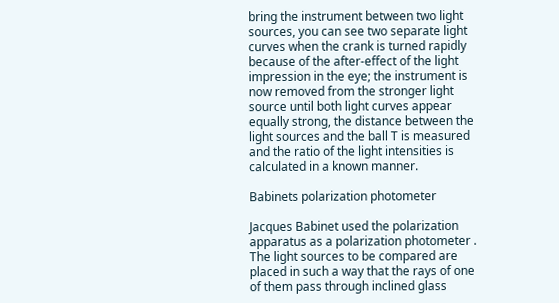bring the instrument between two light sources, you can see two separate light curves when the crank is turned rapidly because of the after-effect of the light impression in the eye; the instrument is now removed from the stronger light source until both light curves appear equally strong, the distance between the light sources and the ball T is measured and the ratio of the light intensities is calculated in a known manner.

Babinets polarization photometer

Jacques Babinet used the polarization apparatus as a polarization photometer . The light sources to be compared are placed in such a way that the rays of one of them pass through inclined glass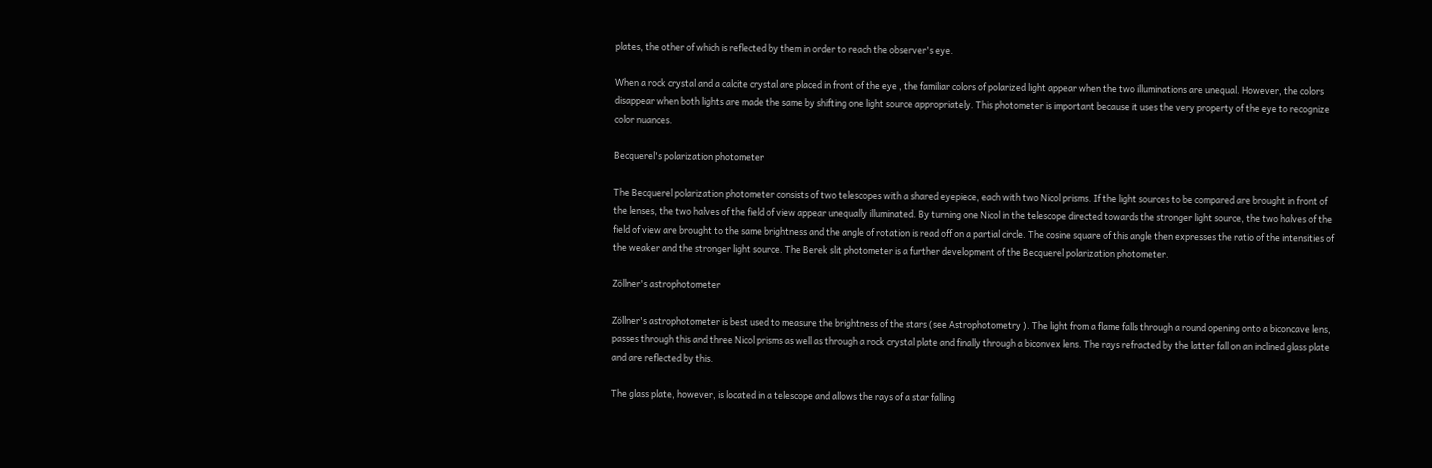plates, the other of which is reflected by them in order to reach the observer's eye.

When a rock crystal and a calcite crystal are placed in front of the eye , the familiar colors of polarized light appear when the two illuminations are unequal. However, the colors disappear when both lights are made the same by shifting one light source appropriately. This photometer is important because it uses the very property of the eye to recognize color nuances.

Becquerel's polarization photometer

The Becquerel polarization photometer consists of two telescopes with a shared eyepiece, each with two Nicol prisms. If the light sources to be compared are brought in front of the lenses, the two halves of the field of view appear unequally illuminated. By turning one Nicol in the telescope directed towards the stronger light source, the two halves of the field of view are brought to the same brightness and the angle of rotation is read off on a partial circle. The cosine square of this angle then expresses the ratio of the intensities of the weaker and the stronger light source. The Berek slit photometer is a further development of the Becquerel polarization photometer.

Zöllner's astrophotometer

Zöllner's astrophotometer is best used to measure the brightness of the stars (see Astrophotometry ). The light from a flame falls through a round opening onto a biconcave lens, passes through this and three Nicol prisms as well as through a rock crystal plate and finally through a biconvex lens. The rays refracted by the latter fall on an inclined glass plate and are reflected by this.

The glass plate, however, is located in a telescope and allows the rays of a star falling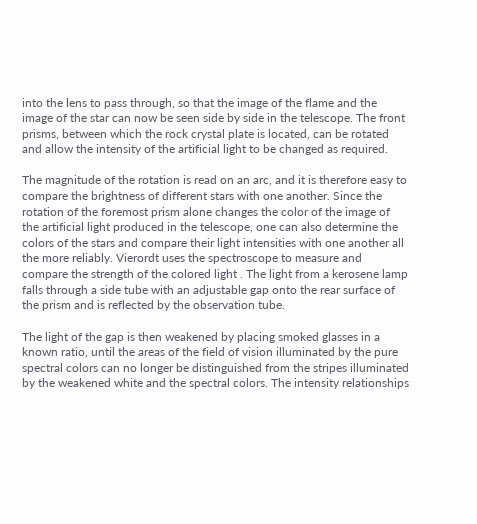into the lens to pass through, so that the image of the flame and the image of the star can now be seen side by side in the telescope. The front prisms, between which the rock crystal plate is located, can be rotated and allow the intensity of the artificial light to be changed as required.

The magnitude of the rotation is read on an arc, and it is therefore easy to compare the brightness of different stars with one another. Since the rotation of the foremost prism alone changes the color of the image of the artificial light produced in the telescope, one can also determine the colors of the stars and compare their light intensities with one another all the more reliably. Vierordt uses the spectroscope to measure and compare the strength of the colored light . The light from a kerosene lamp falls through a side tube with an adjustable gap onto the rear surface of the prism and is reflected by the observation tube.

The light of the gap is then weakened by placing smoked glasses in a known ratio, until the areas of the field of vision illuminated by the pure spectral colors can no longer be distinguished from the stripes illuminated by the weakened white and the spectral colors. The intensity relationships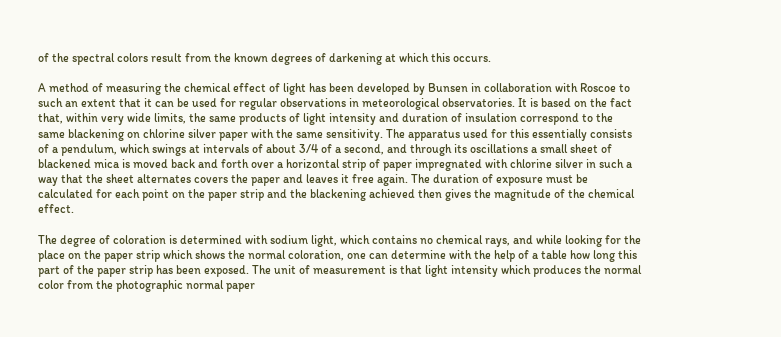of the spectral colors result from the known degrees of darkening at which this occurs.

A method of measuring the chemical effect of light has been developed by Bunsen in collaboration with Roscoe to such an extent that it can be used for regular observations in meteorological observatories. It is based on the fact that, within very wide limits, the same products of light intensity and duration of insulation correspond to the same blackening on chlorine silver paper with the same sensitivity. The apparatus used for this essentially consists of a pendulum, which swings at intervals of about 3/4 of a second, and through its oscillations a small sheet of blackened mica is moved back and forth over a horizontal strip of paper impregnated with chlorine silver in such a way that the sheet alternates covers the paper and leaves it free again. The duration of exposure must be calculated for each point on the paper strip and the blackening achieved then gives the magnitude of the chemical effect.

The degree of coloration is determined with sodium light, which contains no chemical rays, and while looking for the place on the paper strip which shows the normal coloration, one can determine with the help of a table how long this part of the paper strip has been exposed. The unit of measurement is that light intensity which produces the normal color from the photographic normal paper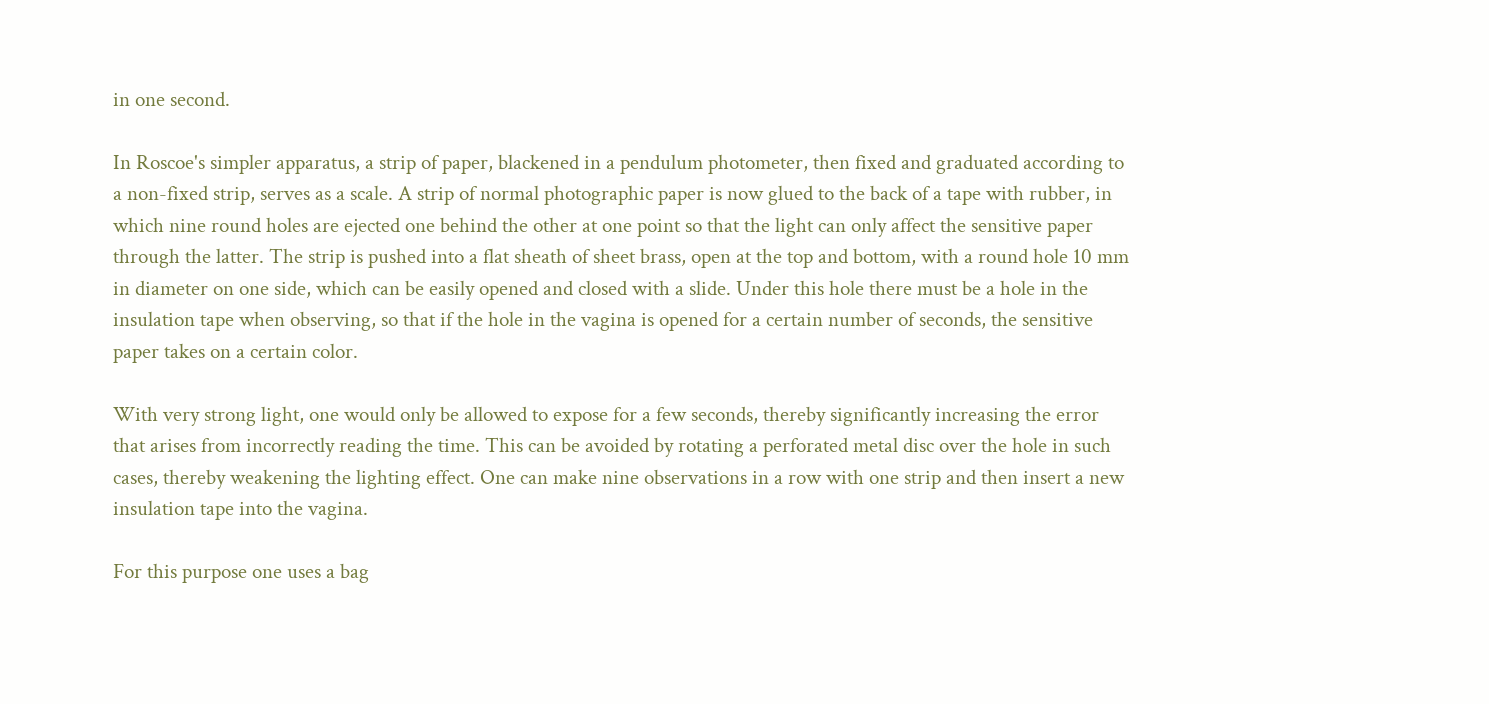in one second.

In Roscoe's simpler apparatus, a strip of paper, blackened in a pendulum photometer, then fixed and graduated according to a non-fixed strip, serves as a scale. A strip of normal photographic paper is now glued to the back of a tape with rubber, in which nine round holes are ejected one behind the other at one point so that the light can only affect the sensitive paper through the latter. The strip is pushed into a flat sheath of sheet brass, open at the top and bottom, with a round hole 10 mm in diameter on one side, which can be easily opened and closed with a slide. Under this hole there must be a hole in the insulation tape when observing, so that if the hole in the vagina is opened for a certain number of seconds, the sensitive paper takes on a certain color.

With very strong light, one would only be allowed to expose for a few seconds, thereby significantly increasing the error that arises from incorrectly reading the time. This can be avoided by rotating a perforated metal disc over the hole in such cases, thereby weakening the lighting effect. One can make nine observations in a row with one strip and then insert a new insulation tape into the vagina.

For this purpose one uses a bag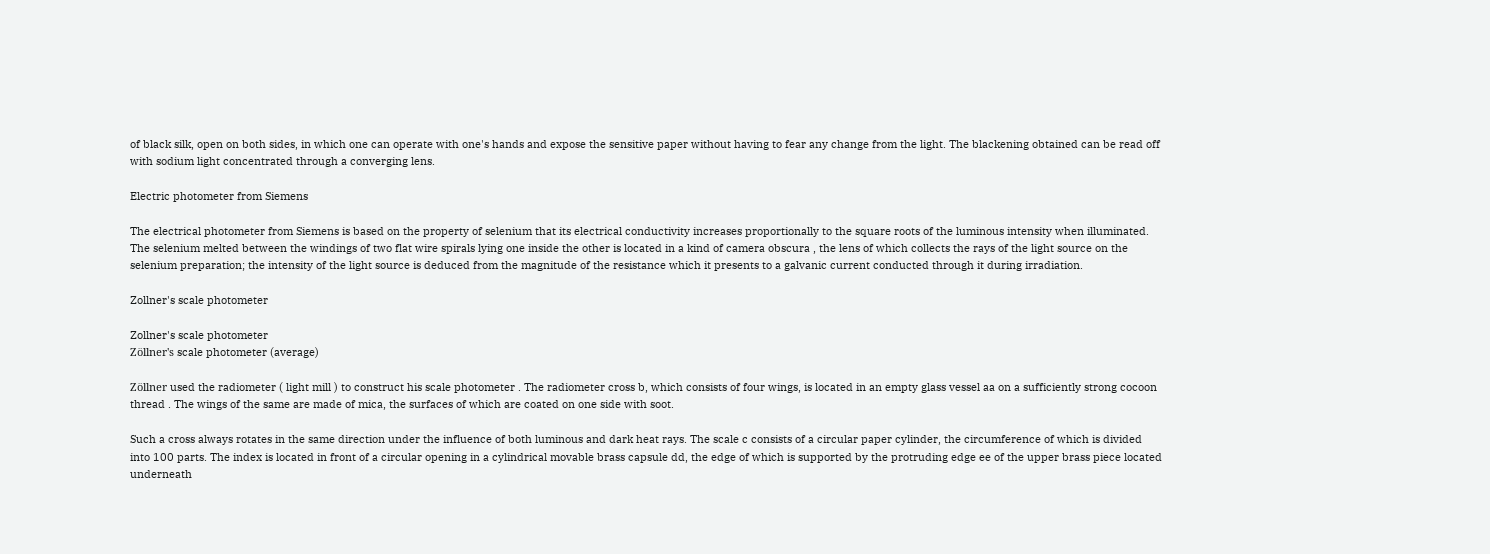of black silk, open on both sides, in which one can operate with one's hands and expose the sensitive paper without having to fear any change from the light. The blackening obtained can be read off with sodium light concentrated through a converging lens.

Electric photometer from Siemens

The electrical photometer from Siemens is based on the property of selenium that its electrical conductivity increases proportionally to the square roots of the luminous intensity when illuminated. The selenium melted between the windings of two flat wire spirals lying one inside the other is located in a kind of camera obscura , the lens of which collects the rays of the light source on the selenium preparation; the intensity of the light source is deduced from the magnitude of the resistance which it presents to a galvanic current conducted through it during irradiation.

Zollner's scale photometer

Zollner's scale photometer
Zöllner's scale photometer (average)

Zöllner used the radiometer ( light mill ) to construct his scale photometer . The radiometer cross b, which consists of four wings, is located in an empty glass vessel aa on a sufficiently strong cocoon thread . The wings of the same are made of mica, the surfaces of which are coated on one side with soot.

Such a cross always rotates in the same direction under the influence of both luminous and dark heat rays. The scale c consists of a circular paper cylinder, the circumference of which is divided into 100 parts. The index is located in front of a circular opening in a cylindrical movable brass capsule dd, the edge of which is supported by the protruding edge ee of the upper brass piece located underneath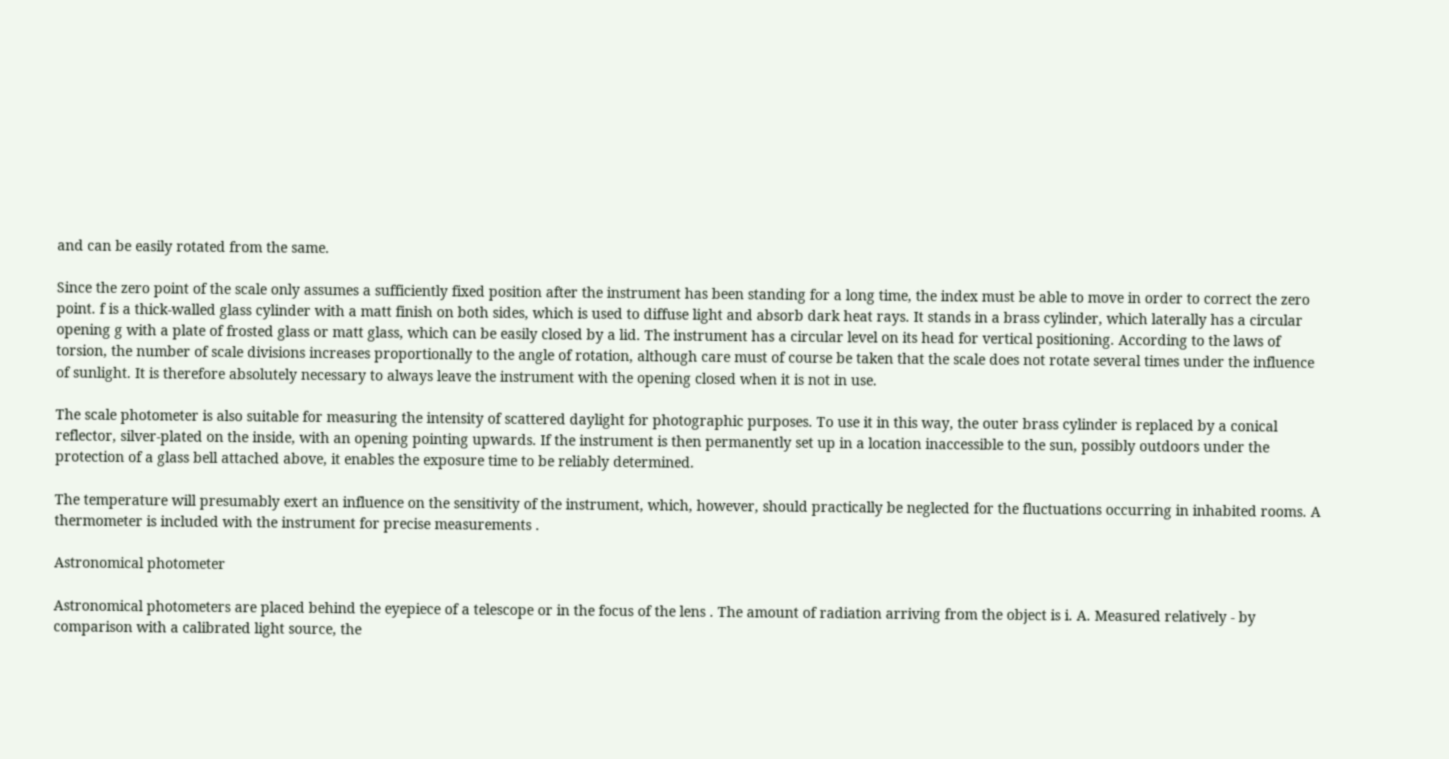and can be easily rotated from the same.

Since the zero point of the scale only assumes a sufficiently fixed position after the instrument has been standing for a long time, the index must be able to move in order to correct the zero point. f is a thick-walled glass cylinder with a matt finish on both sides, which is used to diffuse light and absorb dark heat rays. It stands in a brass cylinder, which laterally has a circular opening g with a plate of frosted glass or matt glass, which can be easily closed by a lid. The instrument has a circular level on its head for vertical positioning. According to the laws of torsion, the number of scale divisions increases proportionally to the angle of rotation, although care must of course be taken that the scale does not rotate several times under the influence of sunlight. It is therefore absolutely necessary to always leave the instrument with the opening closed when it is not in use.

The scale photometer is also suitable for measuring the intensity of scattered daylight for photographic purposes. To use it in this way, the outer brass cylinder is replaced by a conical reflector, silver-plated on the inside, with an opening pointing upwards. If the instrument is then permanently set up in a location inaccessible to the sun, possibly outdoors under the protection of a glass bell attached above, it enables the exposure time to be reliably determined.

The temperature will presumably exert an influence on the sensitivity of the instrument, which, however, should practically be neglected for the fluctuations occurring in inhabited rooms. A thermometer is included with the instrument for precise measurements .

Astronomical photometer

Astronomical photometers are placed behind the eyepiece of a telescope or in the focus of the lens . The amount of radiation arriving from the object is i. A. Measured relatively - by comparison with a calibrated light source, the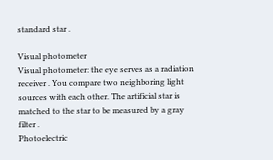standard star .

Visual photometer
Visual photometer: the eye serves as a radiation receiver . You compare two neighboring light sources with each other. The artificial star is matched to the star to be measured by a gray filter .
Photoelectric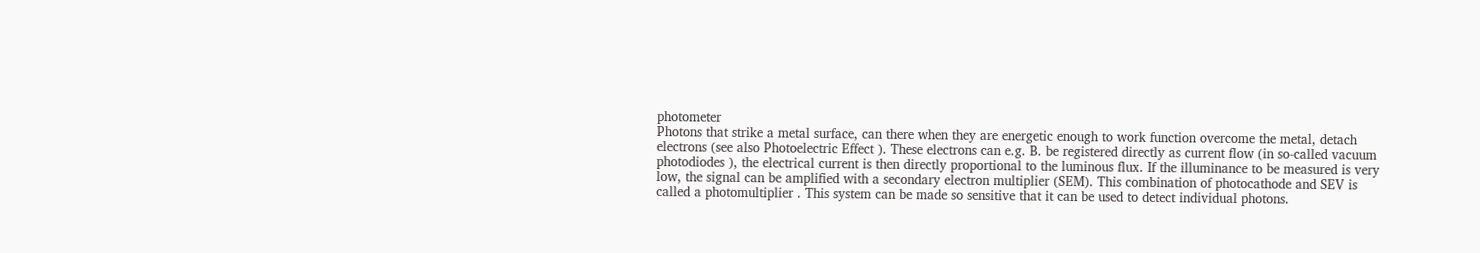photometer
Photons that strike a metal surface, can there when they are energetic enough to work function overcome the metal, detach electrons (see also Photoelectric Effect ). These electrons can e.g. B. be registered directly as current flow (in so-called vacuum photodiodes ), the electrical current is then directly proportional to the luminous flux. If the illuminance to be measured is very low, the signal can be amplified with a secondary electron multiplier (SEM). This combination of photocathode and SEV is called a photomultiplier . This system can be made so sensitive that it can be used to detect individual photons.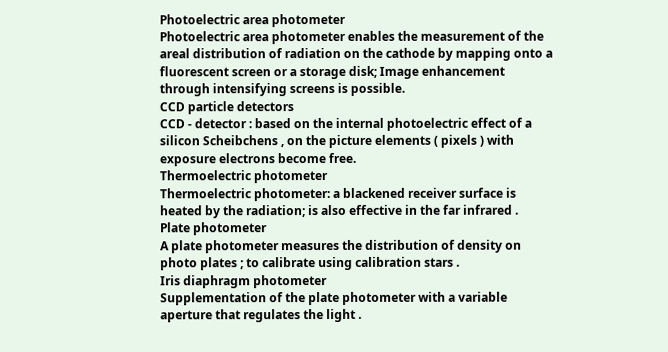Photoelectric area photometer
Photoelectric area photometer enables the measurement of the areal distribution of radiation on the cathode by mapping onto a fluorescent screen or a storage disk; Image enhancement through intensifying screens is possible.
CCD particle detectors
CCD - detector : based on the internal photoelectric effect of a silicon Scheibchens , on the picture elements ( pixels ) with exposure electrons become free.
Thermoelectric photometer
Thermoelectric photometer: a blackened receiver surface is heated by the radiation; is also effective in the far infrared .
Plate photometer
A plate photometer measures the distribution of density on photo plates ; to calibrate using calibration stars .
Iris diaphragm photometer
Supplementation of the plate photometer with a variable aperture that regulates the light .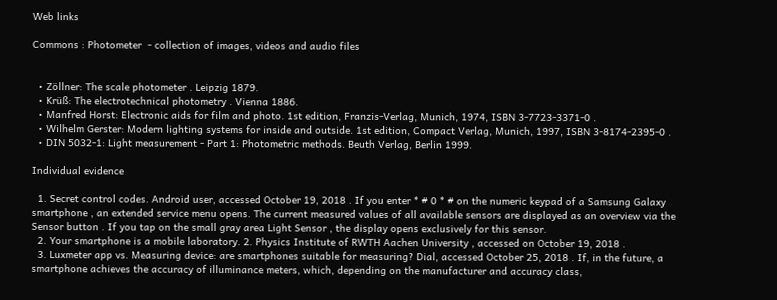Web links

Commons : Photometer  - collection of images, videos and audio files


  • Zöllner: The scale photometer . Leipzig 1879.
  • Krüß: The electrotechnical photometry . Vienna 1886.
  • Manfred Horst: Electronic aids for film and photo. 1st edition, Franzis-Verlag, Munich, 1974, ISBN 3-7723-3371-0 .
  • Wilhelm Gerster: Modern lighting systems for inside and outside. 1st edition, Compact Verlag, Munich, 1997, ISBN 3-8174-2395-0 .
  • DIN 5032-1: Light measurement - Part 1: Photometric methods. Beuth Verlag, Berlin 1999.

Individual evidence

  1. Secret control codes. Android user, accessed October 19, 2018 . If you enter * # 0 * # on the numeric keypad of a Samsung Galaxy smartphone , an extended service menu opens. The current measured values of all available sensors are displayed as an overview via the Sensor button . If you tap on the small gray area Light Sensor , the display opens exclusively for this sensor.
  2. Your smartphone is a mobile laboratory. 2. Physics Institute of RWTH Aachen University , accessed on October 19, 2018 .
  3. Luxmeter app vs. Measuring device: are smartphones suitable for measuring? Dial, accessed October 25, 2018 . If, in the future, a smartphone achieves the accuracy of illuminance meters, which, depending on the manufacturer and accuracy class,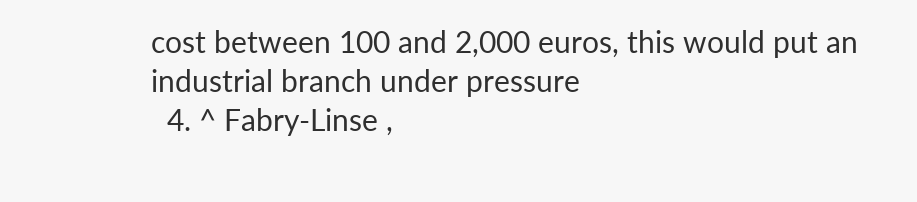cost between 100 and 2,000 euros, this would put an industrial branch under pressure
  4. ^ Fabry-Linse ,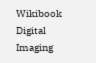Wikibook Digital Imaging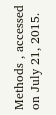Methods , accessed on July 21, 2015.